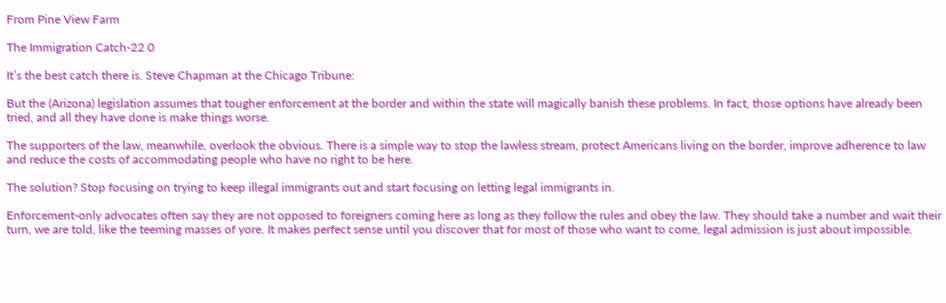From Pine View Farm

The Immigration Catch-22 0

It’s the best catch there is. Steve Chapman at the Chicago Tribune:

But the (Arizona) legislation assumes that tougher enforcement at the border and within the state will magically banish these problems. In fact, those options have already been tried, and all they have done is make things worse.

The supporters of the law, meanwhile, overlook the obvious. There is a simple way to stop the lawless stream, protect Americans living on the border, improve adherence to law and reduce the costs of accommodating people who have no right to be here.

The solution? Stop focusing on trying to keep illegal immigrants out and start focusing on letting legal immigrants in.

Enforcement-only advocates often say they are not opposed to foreigners coming here as long as they follow the rules and obey the law. They should take a number and wait their turn, we are told, like the teeming masses of yore. It makes perfect sense until you discover that for most of those who want to come, legal admission is just about impossible.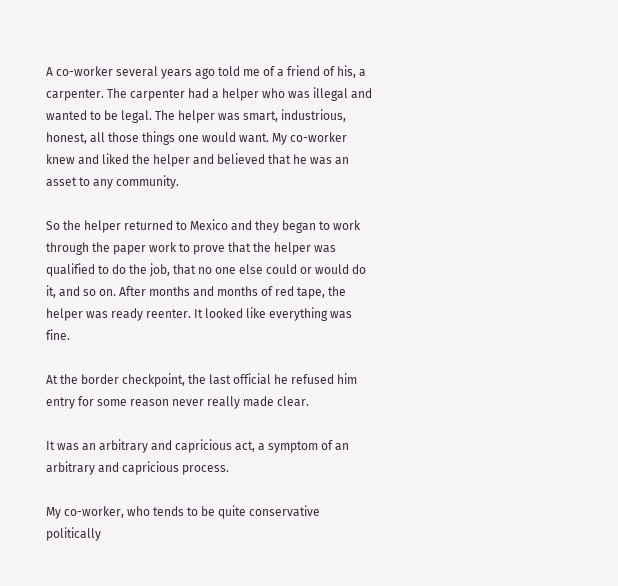A co-worker several years ago told me of a friend of his, a carpenter. The carpenter had a helper who was illegal and wanted to be legal. The helper was smart, industrious, honest, all those things one would want. My co-worker knew and liked the helper and believed that he was an asset to any community.

So the helper returned to Mexico and they began to work through the paper work to prove that the helper was qualified to do the job, that no one else could or would do it, and so on. After months and months of red tape, the helper was ready reenter. It looked like everything was fine.

At the border checkpoint, the last official he refused him entry for some reason never really made clear.

It was an arbitrary and capricious act, a symptom of an arbitrary and capricious process.

My co-worker, who tends to be quite conservative politically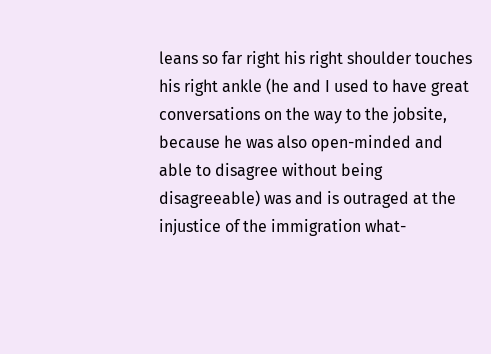leans so far right his right shoulder touches his right ankle (he and I used to have great conversations on the way to the jobsite, because he was also open-minded and able to disagree without being disagreeable) was and is outraged at the injustice of the immigration what-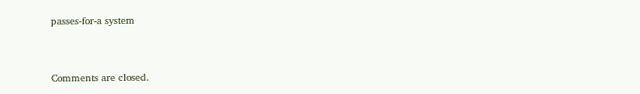passes-for-a system


Comments are closed.